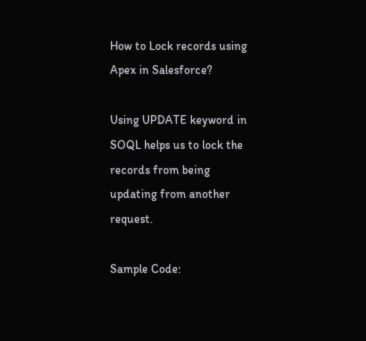How to Lock records using Apex in Salesforce?

Using UPDATE keyword in SOQL helps us to lock the records from being updating from another request.

Sample Code: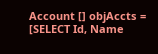Account [] objAccts = [SELECT Id, Name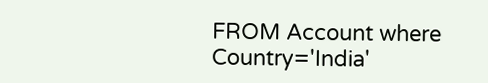FROM Account where Country='India'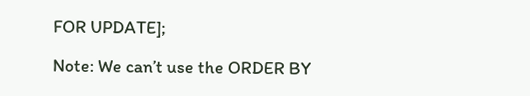FOR UPDATE];

Note: We can’t use the ORDER BY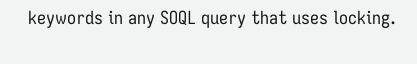keywords in any SOQL query that uses locking.